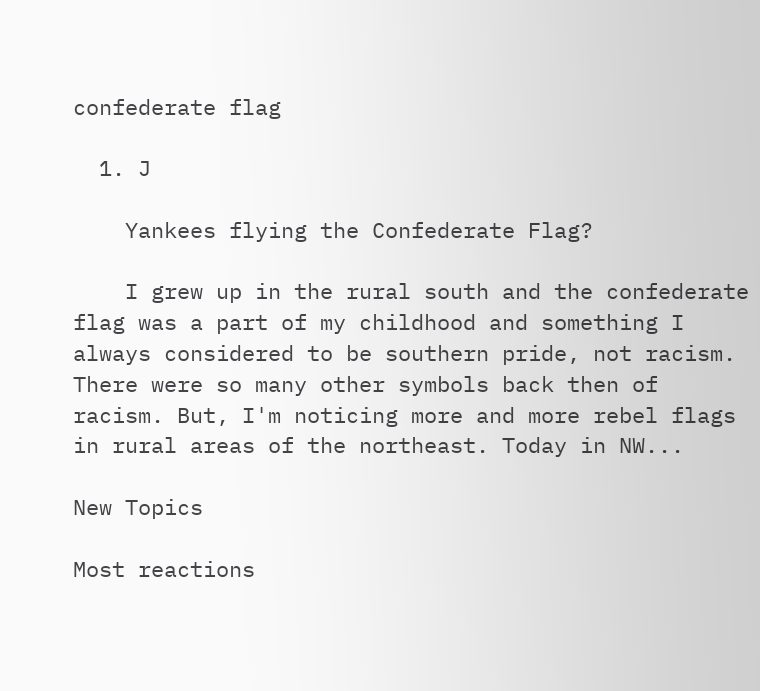confederate flag

  1. J

    Yankees flying the Confederate Flag?

    I grew up in the rural south and the confederate flag was a part of my childhood and something I always considered to be southern pride, not racism. There were so many other symbols back then of racism. But, I'm noticing more and more rebel flags in rural areas of the northeast. Today in NW...

New Topics

Most reactions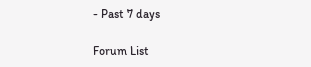- Past 7 days

Forum List